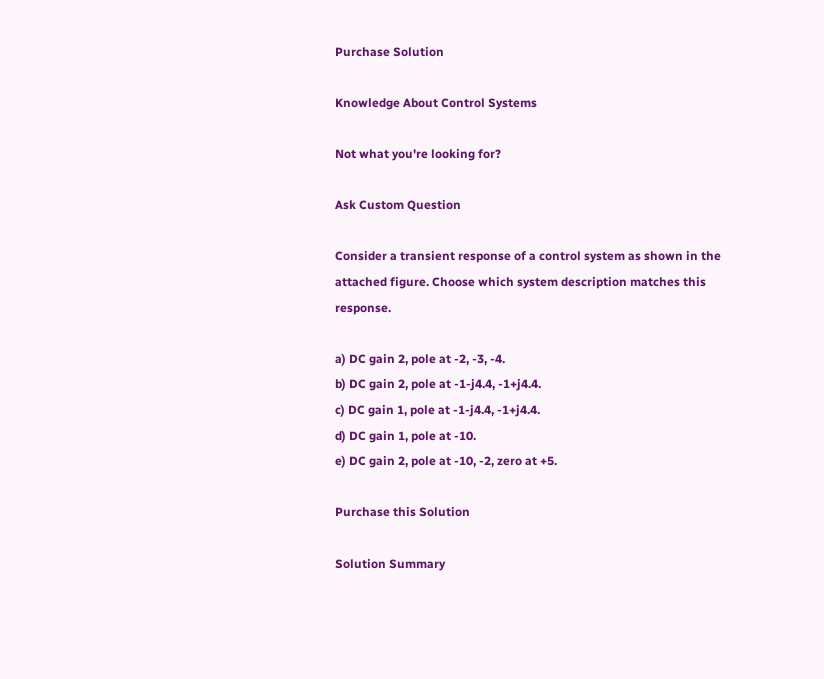Purchase Solution

Knowledge About Control Systems

Not what you're looking for?

Ask Custom Question

Consider a transient response of a control system as shown in the attached figure. Choose which system description matches this response.

a) DC gain 2, pole at -2, -3, -4.
b) DC gain 2, pole at -1-j4.4, -1+j4.4.
c) DC gain 1, pole at -1-j4.4, -1+j4.4.
d) DC gain 1, pole at -10.
e) DC gain 2, pole at -10, -2, zero at +5.

Purchase this Solution

Solution Summary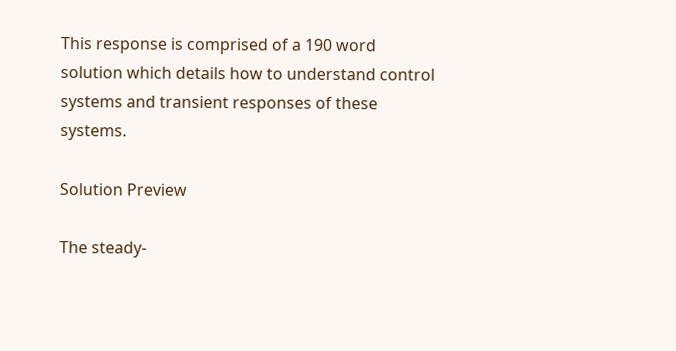This response is comprised of a 190 word solution which details how to understand control systems and transient responses of these systems.

Solution Preview

The steady-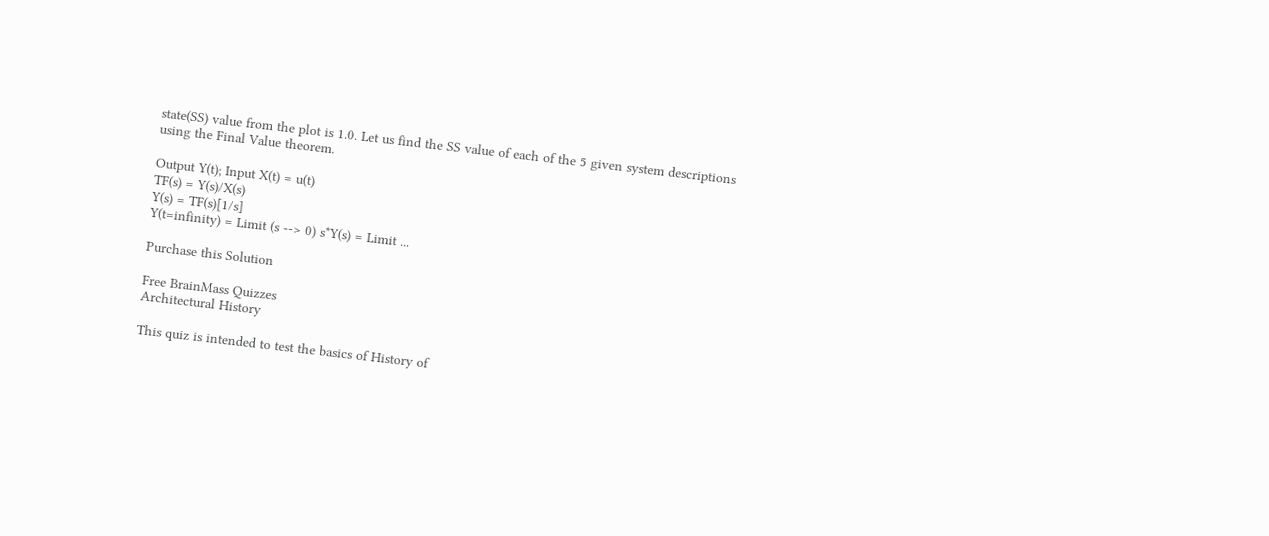state(SS) value from the plot is 1.0. Let us find the SS value of each of the 5 given system descriptions using the Final Value theorem.

Output Y(t); Input X(t) = u(t)
TF(s) = Y(s)/X(s)
Y(s) = TF(s)[1/s]
Y(t=infinity) = Limit (s --> 0) s*Y(s) = Limit ...

Purchase this Solution

Free BrainMass Quizzes
Architectural History

This quiz is intended to test the basics of History of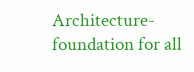Architecture- foundation for all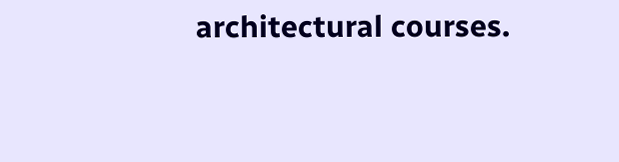architectural courses.